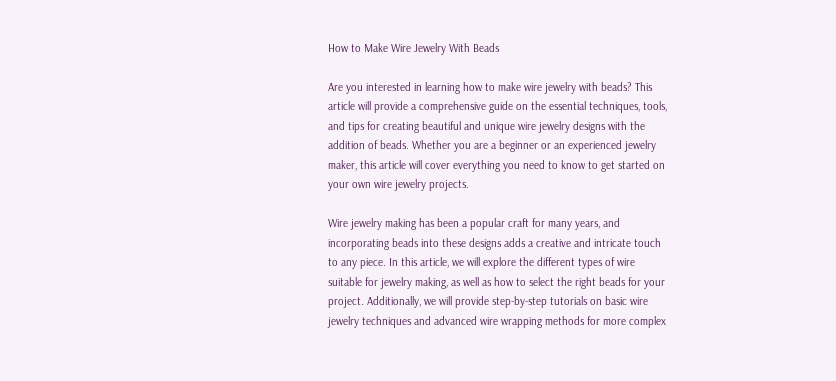How to Make Wire Jewelry With Beads

Are you interested in learning how to make wire jewelry with beads? This article will provide a comprehensive guide on the essential techniques, tools, and tips for creating beautiful and unique wire jewelry designs with the addition of beads. Whether you are a beginner or an experienced jewelry maker, this article will cover everything you need to know to get started on your own wire jewelry projects.

Wire jewelry making has been a popular craft for many years, and incorporating beads into these designs adds a creative and intricate touch to any piece. In this article, we will explore the different types of wire suitable for jewelry making, as well as how to select the right beads for your project. Additionally, we will provide step-by-step tutorials on basic wire jewelry techniques and advanced wire wrapping methods for more complex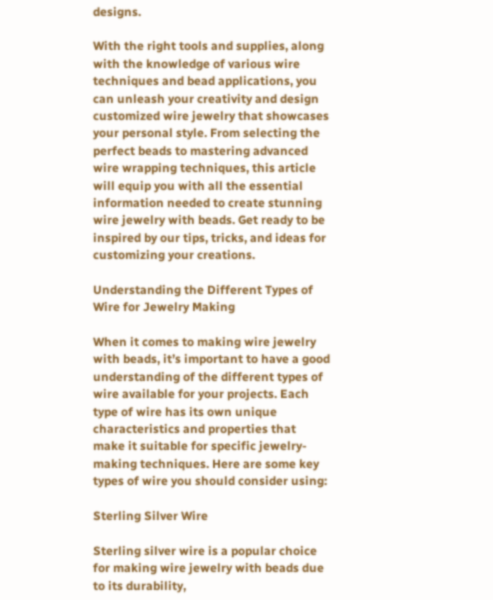designs.

With the right tools and supplies, along with the knowledge of various wire techniques and bead applications, you can unleash your creativity and design customized wire jewelry that showcases your personal style. From selecting the perfect beads to mastering advanced wire wrapping techniques, this article will equip you with all the essential information needed to create stunning wire jewelry with beads. Get ready to be inspired by our tips, tricks, and ideas for customizing your creations.

Understanding the Different Types of Wire for Jewelry Making

When it comes to making wire jewelry with beads, it’s important to have a good understanding of the different types of wire available for your projects. Each type of wire has its own unique characteristics and properties that make it suitable for specific jewelry-making techniques. Here are some key types of wire you should consider using:

Sterling Silver Wire

Sterling silver wire is a popular choice for making wire jewelry with beads due to its durability,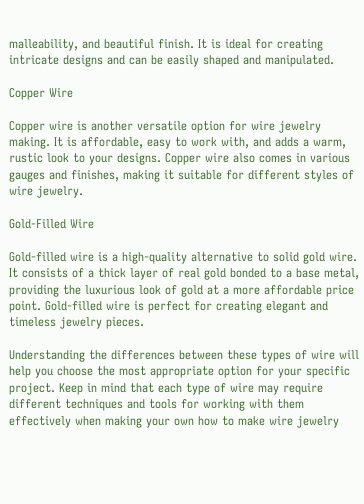malleability, and beautiful finish. It is ideal for creating intricate designs and can be easily shaped and manipulated.

Copper Wire

Copper wire is another versatile option for wire jewelry making. It is affordable, easy to work with, and adds a warm, rustic look to your designs. Copper wire also comes in various gauges and finishes, making it suitable for different styles of wire jewelry.

Gold-Filled Wire

Gold-filled wire is a high-quality alternative to solid gold wire. It consists of a thick layer of real gold bonded to a base metal, providing the luxurious look of gold at a more affordable price point. Gold-filled wire is perfect for creating elegant and timeless jewelry pieces.

Understanding the differences between these types of wire will help you choose the most appropriate option for your specific project. Keep in mind that each type of wire may require different techniques and tools for working with them effectively when making your own how to make wire jewelry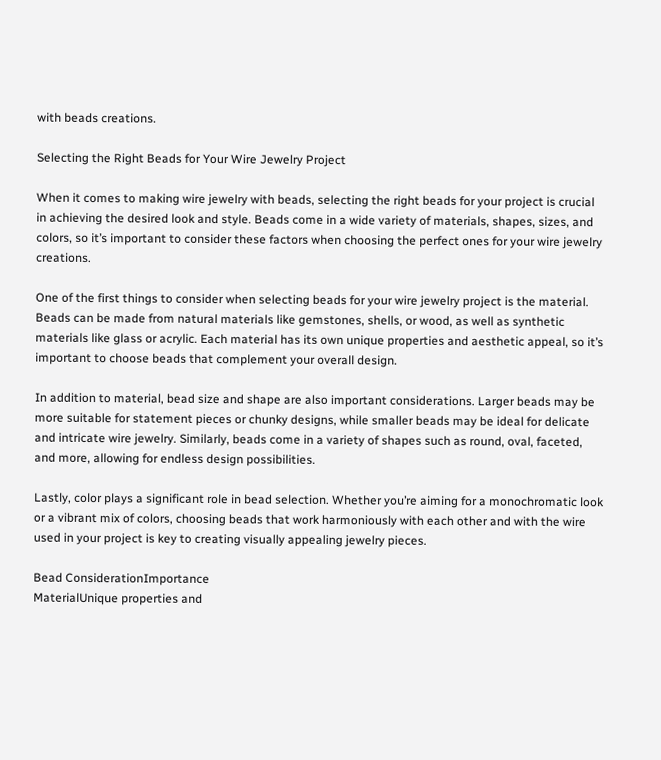with beads creations.

Selecting the Right Beads for Your Wire Jewelry Project

When it comes to making wire jewelry with beads, selecting the right beads for your project is crucial in achieving the desired look and style. Beads come in a wide variety of materials, shapes, sizes, and colors, so it’s important to consider these factors when choosing the perfect ones for your wire jewelry creations.

One of the first things to consider when selecting beads for your wire jewelry project is the material. Beads can be made from natural materials like gemstones, shells, or wood, as well as synthetic materials like glass or acrylic. Each material has its own unique properties and aesthetic appeal, so it’s important to choose beads that complement your overall design.

In addition to material, bead size and shape are also important considerations. Larger beads may be more suitable for statement pieces or chunky designs, while smaller beads may be ideal for delicate and intricate wire jewelry. Similarly, beads come in a variety of shapes such as round, oval, faceted, and more, allowing for endless design possibilities.

Lastly, color plays a significant role in bead selection. Whether you’re aiming for a monochromatic look or a vibrant mix of colors, choosing beads that work harmoniously with each other and with the wire used in your project is key to creating visually appealing jewelry pieces.

Bead ConsiderationImportance
MaterialUnique properties and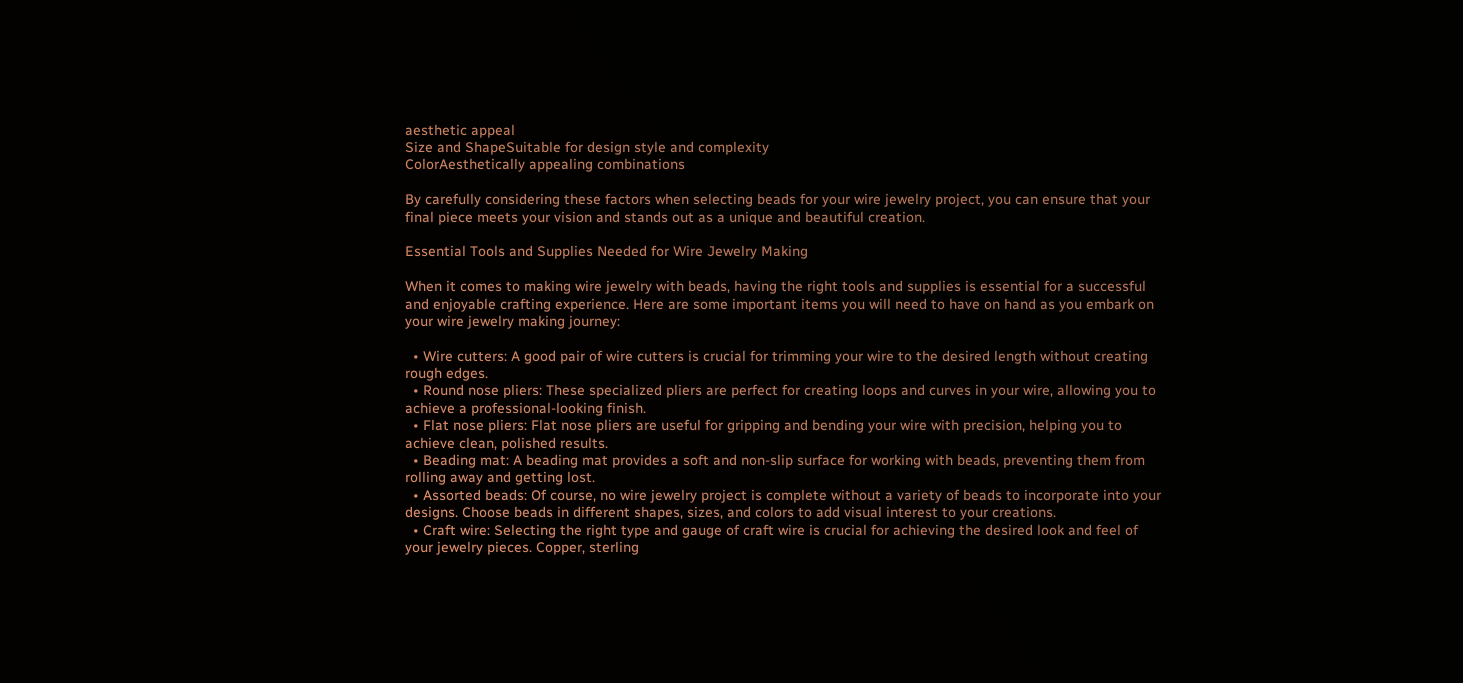aesthetic appeal
Size and ShapeSuitable for design style and complexity
ColorAesthetically appealing combinations

By carefully considering these factors when selecting beads for your wire jewelry project, you can ensure that your final piece meets your vision and stands out as a unique and beautiful creation.

Essential Tools and Supplies Needed for Wire Jewelry Making

When it comes to making wire jewelry with beads, having the right tools and supplies is essential for a successful and enjoyable crafting experience. Here are some important items you will need to have on hand as you embark on your wire jewelry making journey:

  • Wire cutters: A good pair of wire cutters is crucial for trimming your wire to the desired length without creating rough edges.
  • Round nose pliers: These specialized pliers are perfect for creating loops and curves in your wire, allowing you to achieve a professional-looking finish.
  • Flat nose pliers: Flat nose pliers are useful for gripping and bending your wire with precision, helping you to achieve clean, polished results.
  • Beading mat: A beading mat provides a soft and non-slip surface for working with beads, preventing them from rolling away and getting lost.
  • Assorted beads: Of course, no wire jewelry project is complete without a variety of beads to incorporate into your designs. Choose beads in different shapes, sizes, and colors to add visual interest to your creations.
  • Craft wire: Selecting the right type and gauge of craft wire is crucial for achieving the desired look and feel of your jewelry pieces. Copper, sterling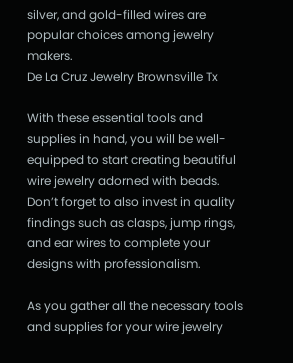silver, and gold-filled wires are popular choices among jewelry makers.
De La Cruz Jewelry Brownsville Tx

With these essential tools and supplies in hand, you will be well-equipped to start creating beautiful wire jewelry adorned with beads. Don’t forget to also invest in quality findings such as clasps, jump rings, and ear wires to complete your designs with professionalism.

As you gather all the necessary tools and supplies for your wire jewelry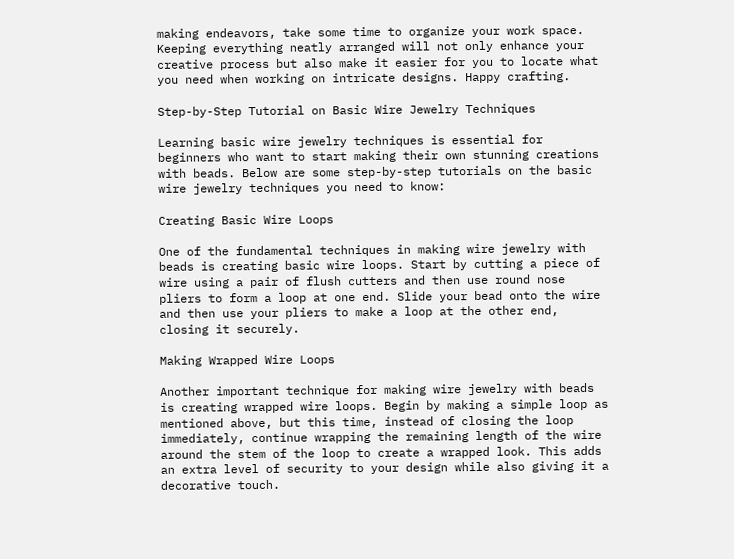making endeavors, take some time to organize your work space. Keeping everything neatly arranged will not only enhance your creative process but also make it easier for you to locate what you need when working on intricate designs. Happy crafting.

Step-by-Step Tutorial on Basic Wire Jewelry Techniques

Learning basic wire jewelry techniques is essential for beginners who want to start making their own stunning creations with beads. Below are some step-by-step tutorials on the basic wire jewelry techniques you need to know:

Creating Basic Wire Loops

One of the fundamental techniques in making wire jewelry with beads is creating basic wire loops. Start by cutting a piece of wire using a pair of flush cutters and then use round nose pliers to form a loop at one end. Slide your bead onto the wire and then use your pliers to make a loop at the other end, closing it securely.

Making Wrapped Wire Loops

Another important technique for making wire jewelry with beads is creating wrapped wire loops. Begin by making a simple loop as mentioned above, but this time, instead of closing the loop immediately, continue wrapping the remaining length of the wire around the stem of the loop to create a wrapped look. This adds an extra level of security to your design while also giving it a decorative touch.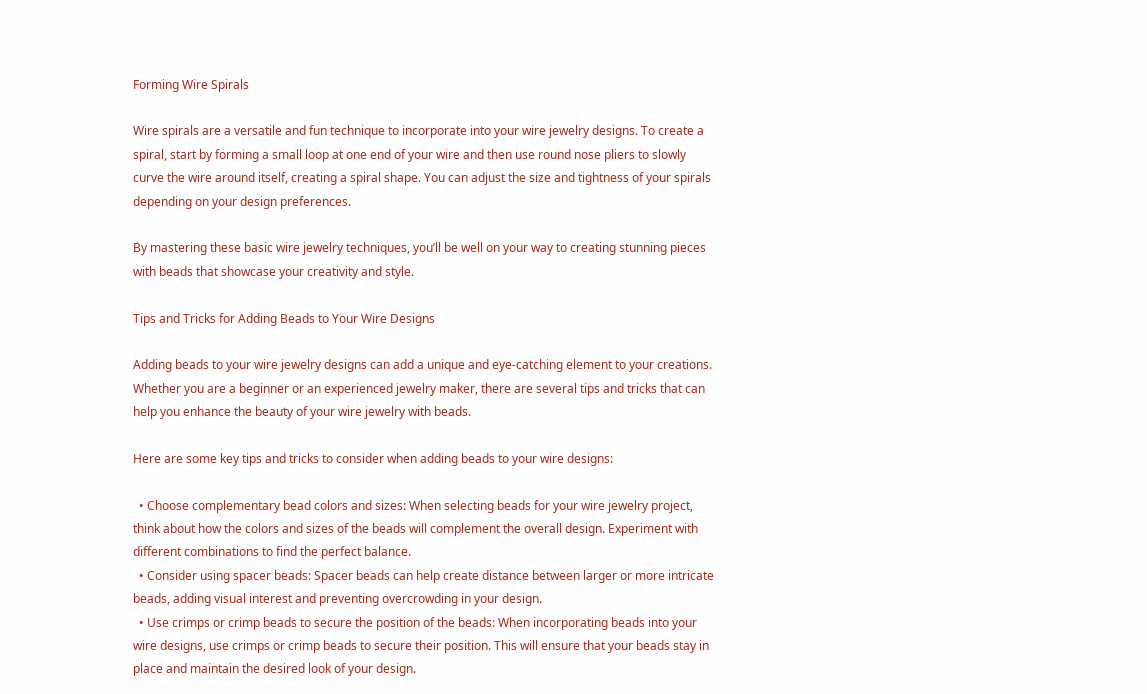Forming Wire Spirals

Wire spirals are a versatile and fun technique to incorporate into your wire jewelry designs. To create a spiral, start by forming a small loop at one end of your wire and then use round nose pliers to slowly curve the wire around itself, creating a spiral shape. You can adjust the size and tightness of your spirals depending on your design preferences.

By mastering these basic wire jewelry techniques, you’ll be well on your way to creating stunning pieces with beads that showcase your creativity and style.

Tips and Tricks for Adding Beads to Your Wire Designs

Adding beads to your wire jewelry designs can add a unique and eye-catching element to your creations. Whether you are a beginner or an experienced jewelry maker, there are several tips and tricks that can help you enhance the beauty of your wire jewelry with beads.

Here are some key tips and tricks to consider when adding beads to your wire designs:

  • Choose complementary bead colors and sizes: When selecting beads for your wire jewelry project, think about how the colors and sizes of the beads will complement the overall design. Experiment with different combinations to find the perfect balance.
  • Consider using spacer beads: Spacer beads can help create distance between larger or more intricate beads, adding visual interest and preventing overcrowding in your design.
  • Use crimps or crimp beads to secure the position of the beads: When incorporating beads into your wire designs, use crimps or crimp beads to secure their position. This will ensure that your beads stay in place and maintain the desired look of your design.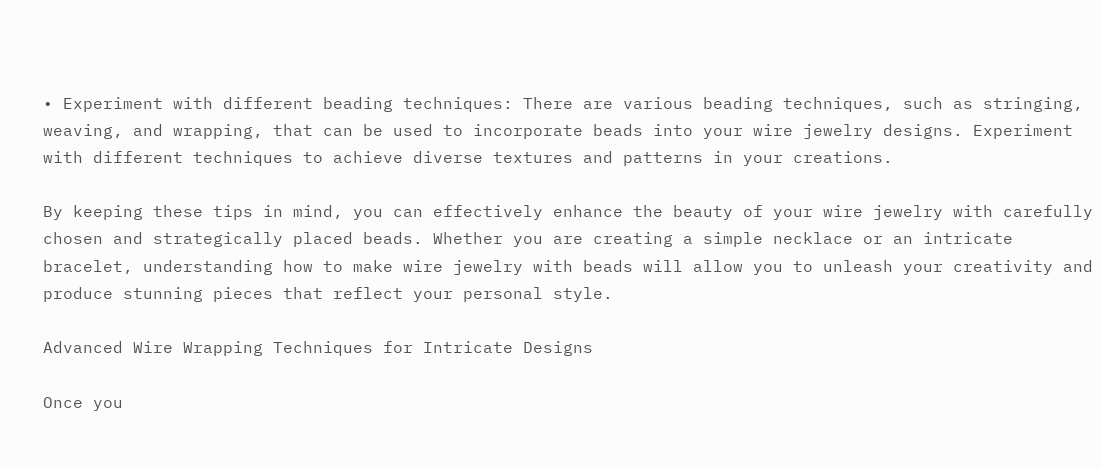• Experiment with different beading techniques: There are various beading techniques, such as stringing, weaving, and wrapping, that can be used to incorporate beads into your wire jewelry designs. Experiment with different techniques to achieve diverse textures and patterns in your creations.

By keeping these tips in mind, you can effectively enhance the beauty of your wire jewelry with carefully chosen and strategically placed beads. Whether you are creating a simple necklace or an intricate bracelet, understanding how to make wire jewelry with beads will allow you to unleash your creativity and produce stunning pieces that reflect your personal style.

Advanced Wire Wrapping Techniques for Intricate Designs

Once you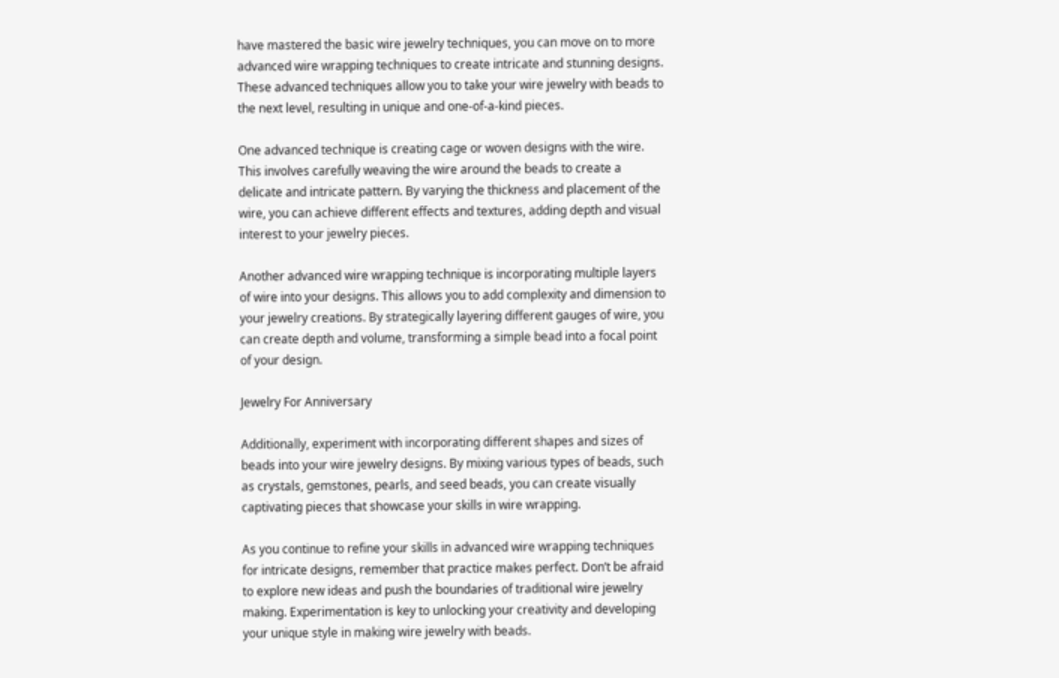have mastered the basic wire jewelry techniques, you can move on to more advanced wire wrapping techniques to create intricate and stunning designs. These advanced techniques allow you to take your wire jewelry with beads to the next level, resulting in unique and one-of-a-kind pieces.

One advanced technique is creating cage or woven designs with the wire. This involves carefully weaving the wire around the beads to create a delicate and intricate pattern. By varying the thickness and placement of the wire, you can achieve different effects and textures, adding depth and visual interest to your jewelry pieces.

Another advanced wire wrapping technique is incorporating multiple layers of wire into your designs. This allows you to add complexity and dimension to your jewelry creations. By strategically layering different gauges of wire, you can create depth and volume, transforming a simple bead into a focal point of your design.

Jewelry For Anniversary

Additionally, experiment with incorporating different shapes and sizes of beads into your wire jewelry designs. By mixing various types of beads, such as crystals, gemstones, pearls, and seed beads, you can create visually captivating pieces that showcase your skills in wire wrapping.

As you continue to refine your skills in advanced wire wrapping techniques for intricate designs, remember that practice makes perfect. Don’t be afraid to explore new ideas and push the boundaries of traditional wire jewelry making. Experimentation is key to unlocking your creativity and developing your unique style in making wire jewelry with beads.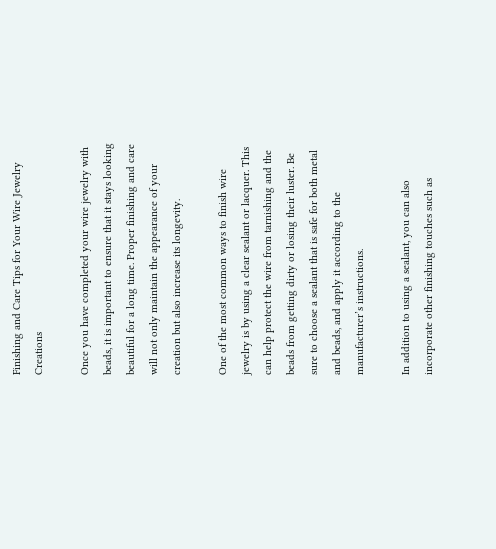Finishing and Care Tips for Your Wire Jewelry Creations

Once you have completed your wire jewelry with beads, it is important to ensure that it stays looking beautiful for a long time. Proper finishing and care will not only maintain the appearance of your creation but also increase its longevity.

One of the most common ways to finish wire jewelry is by using a clear sealant or lacquer. This can help protect the wire from tarnishing and the beads from getting dirty or losing their luster. Be sure to choose a sealant that is safe for both metal and beads, and apply it according to the manufacturer’s instructions.

In addition to using a sealant, you can also incorporate other finishing touches such as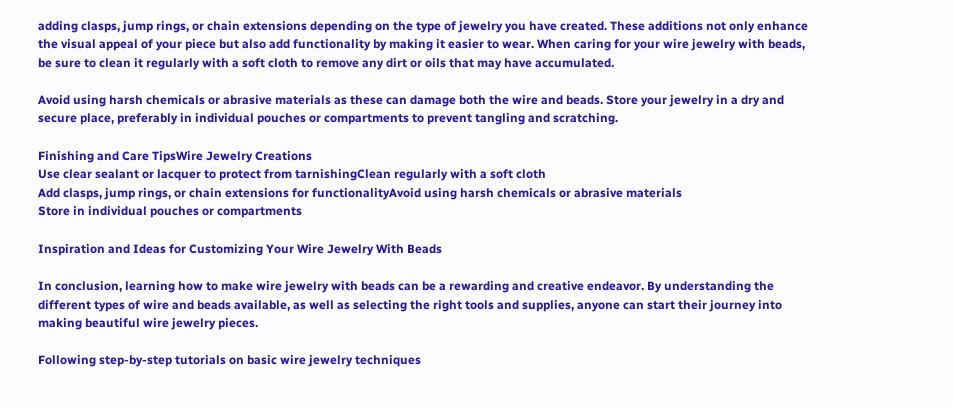adding clasps, jump rings, or chain extensions depending on the type of jewelry you have created. These additions not only enhance the visual appeal of your piece but also add functionality by making it easier to wear. When caring for your wire jewelry with beads, be sure to clean it regularly with a soft cloth to remove any dirt or oils that may have accumulated.

Avoid using harsh chemicals or abrasive materials as these can damage both the wire and beads. Store your jewelry in a dry and secure place, preferably in individual pouches or compartments to prevent tangling and scratching.

Finishing and Care TipsWire Jewelry Creations
Use clear sealant or lacquer to protect from tarnishingClean regularly with a soft cloth
Add clasps, jump rings, or chain extensions for functionalityAvoid using harsh chemicals or abrasive materials
Store in individual pouches or compartments

Inspiration and Ideas for Customizing Your Wire Jewelry With Beads

In conclusion, learning how to make wire jewelry with beads can be a rewarding and creative endeavor. By understanding the different types of wire and beads available, as well as selecting the right tools and supplies, anyone can start their journey into making beautiful wire jewelry pieces.

Following step-by-step tutorials on basic wire jewelry techniques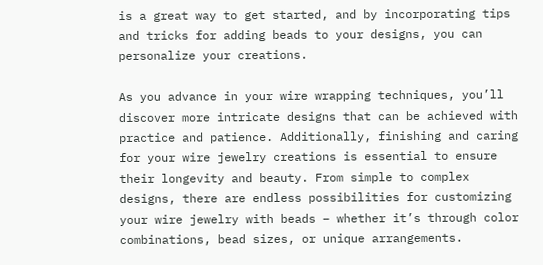is a great way to get started, and by incorporating tips and tricks for adding beads to your designs, you can personalize your creations.

As you advance in your wire wrapping techniques, you’ll discover more intricate designs that can be achieved with practice and patience. Additionally, finishing and caring for your wire jewelry creations is essential to ensure their longevity and beauty. From simple to complex designs, there are endless possibilities for customizing your wire jewelry with beads – whether it’s through color combinations, bead sizes, or unique arrangements.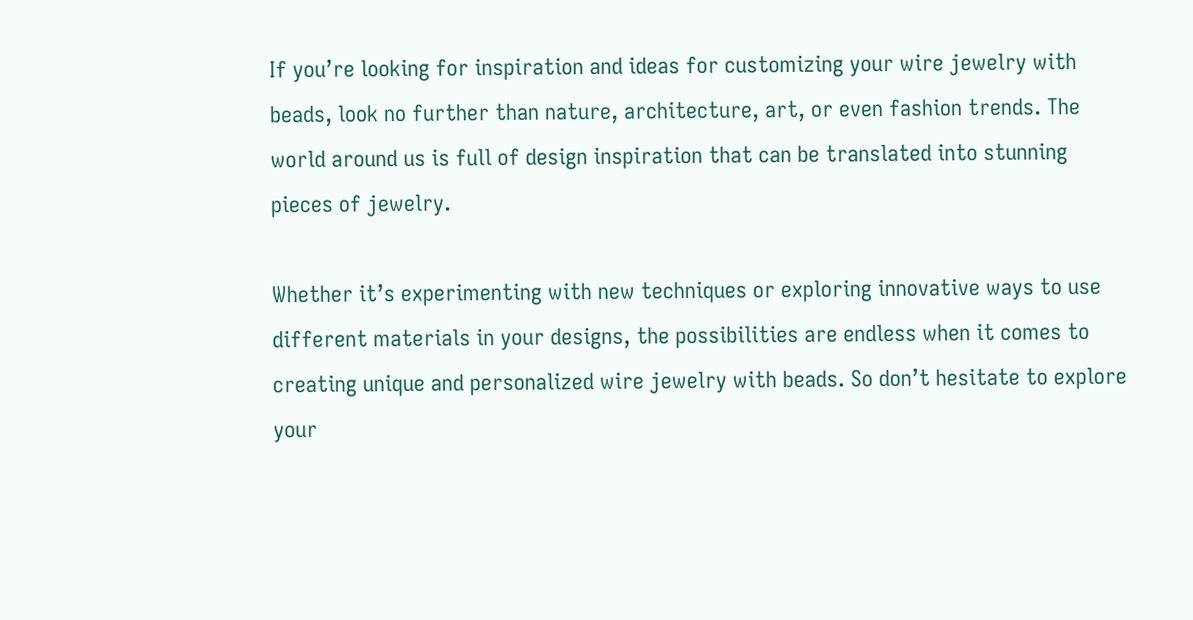If you’re looking for inspiration and ideas for customizing your wire jewelry with beads, look no further than nature, architecture, art, or even fashion trends. The world around us is full of design inspiration that can be translated into stunning pieces of jewelry.

Whether it’s experimenting with new techniques or exploring innovative ways to use different materials in your designs, the possibilities are endless when it comes to creating unique and personalized wire jewelry with beads. So don’t hesitate to explore your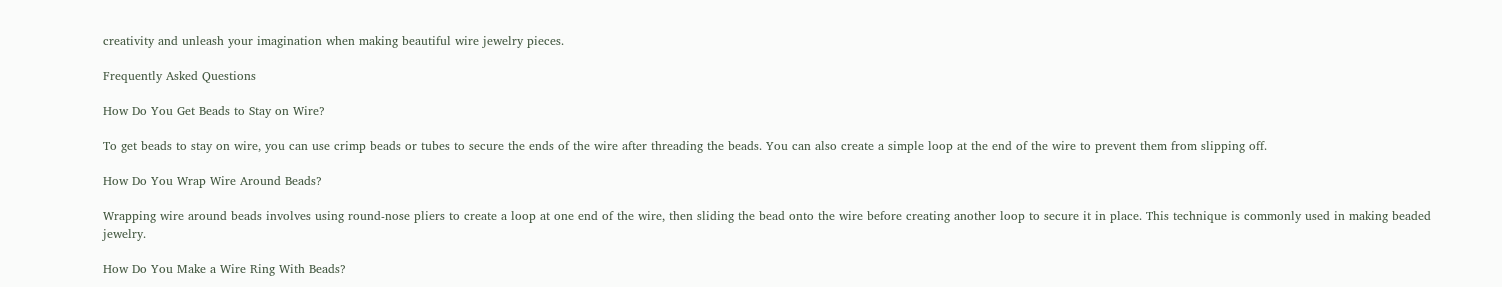creativity and unleash your imagination when making beautiful wire jewelry pieces.

Frequently Asked Questions

How Do You Get Beads to Stay on Wire?

To get beads to stay on wire, you can use crimp beads or tubes to secure the ends of the wire after threading the beads. You can also create a simple loop at the end of the wire to prevent them from slipping off.

How Do You Wrap Wire Around Beads?

Wrapping wire around beads involves using round-nose pliers to create a loop at one end of the wire, then sliding the bead onto the wire before creating another loop to secure it in place. This technique is commonly used in making beaded jewelry.

How Do You Make a Wire Ring With Beads?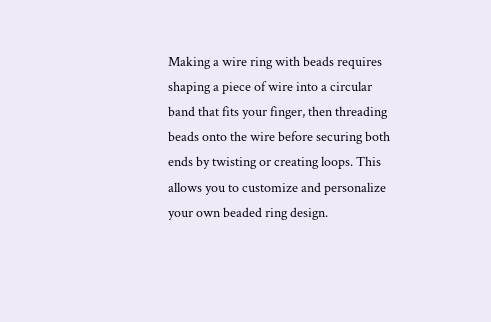Making a wire ring with beads requires shaping a piece of wire into a circular band that fits your finger, then threading beads onto the wire before securing both ends by twisting or creating loops. This allows you to customize and personalize your own beaded ring design.